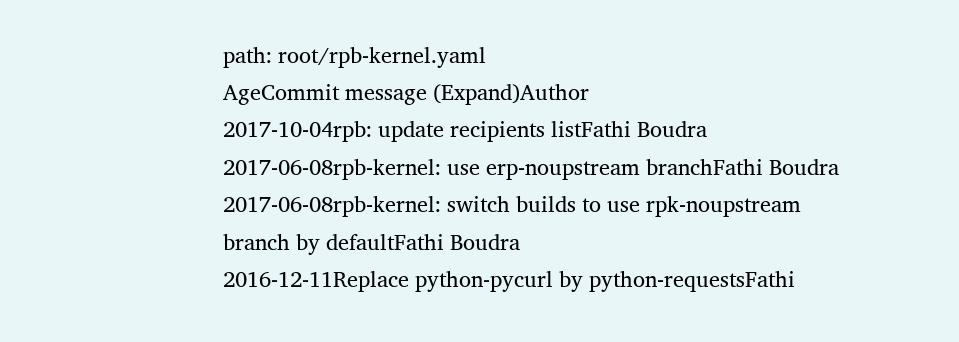path: root/rpb-kernel.yaml
AgeCommit message (Expand)Author
2017-10-04rpb: update recipients listFathi Boudra
2017-06-08rpb-kernel: use erp-noupstream branchFathi Boudra
2017-06-08rpb-kernel: switch builds to use rpk-noupstream branch by defaultFathi Boudra
2016-12-11Replace python-pycurl by python-requestsFathi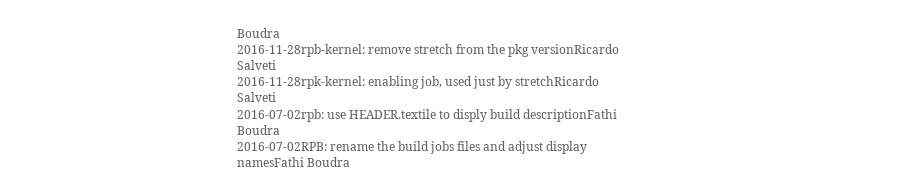Boudra
2016-11-28rpb-kernel: remove stretch from the pkg versionRicardo Salveti
2016-11-28rpk-kernel: enabling job, used just by stretchRicardo Salveti
2016-07-02rpb: use HEADER.textile to disply build descriptionFathi Boudra
2016-07-02RPB: rename the build jobs files and adjust display namesFathi Boudra